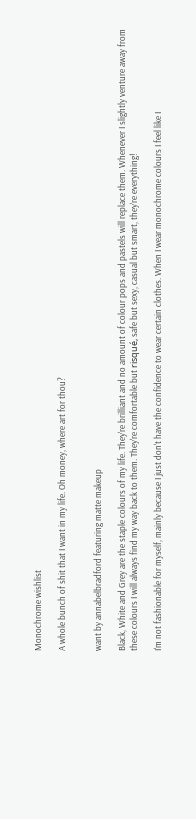Monochrome wishlist

A whole bunch of shit that I want in my life. Oh money, where art for thou?


want by annabelbradford featuring matte makeup

Black, White and Grey are the staple colours of my life. They're brilliant and no amount of colour pops and pastels will replace them. Whenever I slightly venture away from these colours I will always find my way back to them. They're comfortable but risqué, safe but sexy, casual but smart, they're everything!

I'm not fashionable for myself, mainly because I just don't have the confidence to wear certain clothes. When I wear monochrome colours I feel like I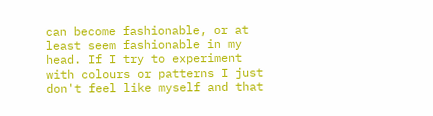can become fashionable, or at least seem fashionable in my head. If I try to experiment with colours or patterns I just don't feel like myself and that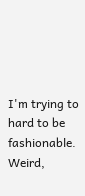I'm trying to hard to be fashionable. Weird,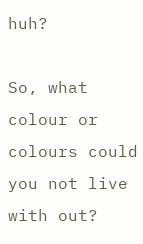huh?

So, what colour or colours could you not live with out?